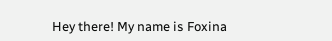Hey there! My name is Foxina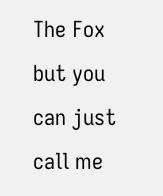The Fox but you can just call me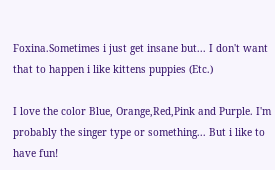Foxina.Sometimes i just get insane but... I don't want that to happen i like kittens puppies (Etc.)

I love the color Blue, Orange,Red,Pink and Purple. I'm probably the singer type or something... But i like to have fun!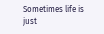Sometimes life is just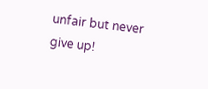unfair but never give up!